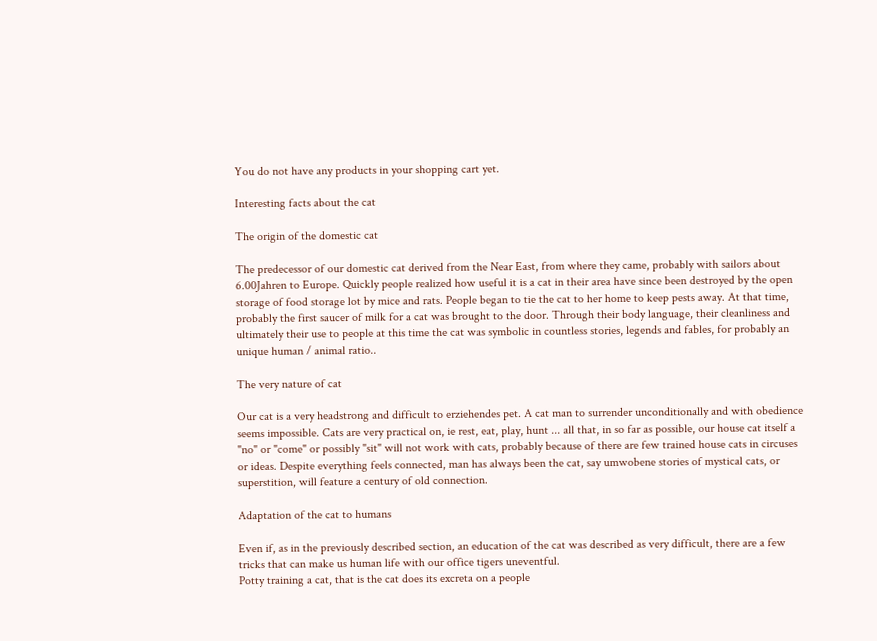You do not have any products in your shopping cart yet.

Interesting facts about the cat

The origin of the domestic cat

The predecessor of our domestic cat derived from the Near East, from where they came, probably with sailors about 6.00Jahren to Europe. Quickly people realized how useful it is a cat in their area have since been destroyed by the open storage of food storage lot by mice and rats. People began to tie the cat to her home to keep pests away. At that time, probably the first saucer of milk for a cat was brought to the door. Through their body language, their cleanliness and ultimately their use to people at this time the cat was symbolic in countless stories, legends and fables, for probably an unique human / animal ratio..

The very nature of cat

Our cat is a very headstrong and difficult to erziehendes pet. A cat man to surrender unconditionally and with obedience seems impossible. Cats are very practical on, ie rest, eat, play, hunt ... all that, in so far as possible, our house cat itself a "no" or "come" or possibly "sit" will not work with cats, probably because of there are few trained house cats in circuses or ideas. Despite everything feels connected, man has always been the cat, say umwobene stories of mystical cats, or superstition, will feature a century of old connection.

Adaptation of the cat to humans

Even if, as in the previously described section, an education of the cat was described as very difficult, there are a few tricks that can make us human life with our office tigers uneventful.
Potty training a cat, that is the cat does its excreta on a people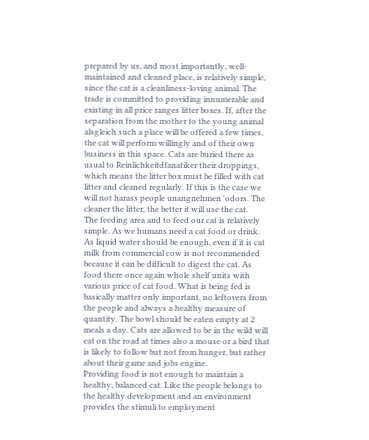prepared by us, and most importantly, well-maintained and cleaned place, is relatively simple, since the cat is a cleanliness-loving animal. The trade is committed to providing innumerable and existing in all price ranges litter boxes. If, after the separation from the mother to the young animal alsgleich such a place will be offered a few times, the cat will perform willingly and of their own business in this space. Cats are buried there as usual to Reinlichkeitdfanatiker their droppings, which means the litter box must be filled with cat litter and cleaned regularly. If this is the case we will not harass people unangnehmen 'odors. The cleaner the litter, the better it will use the cat.
The feeding area and to feed our cat is relatively simple. As we humans need a cat food or drink. As liquid water should be enough, even if it is cat milk from commercial cow is not recommended because it can be difficult to digest the cat. As food there once again whole shelf units with various price of cat food. What is being fed is basically matter only important, no leftovers from the people and always a healthy measure of quantity. The bowl should be eaten empty at 2 meals a day. Cats are allowed to be in the wild will eat on the road at times also a mouse or a bird that is likely to follow but not from hunger, but rather about their game and jobs engine.
Providing food is not enough to maintain a healthy, balanced cat. Like the people belongs to the healthy development and an environment provides the stimuli to employment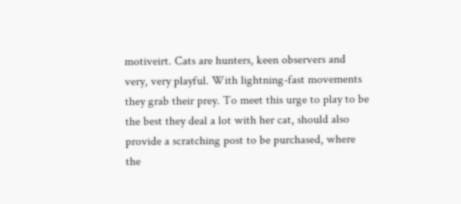motiveirt. Cats are hunters, keen observers and very, very playful. With lightning-fast movements they grab their prey. To meet this urge to play to be the best they deal a lot with her cat, should also provide a scratching post to be purchased, where the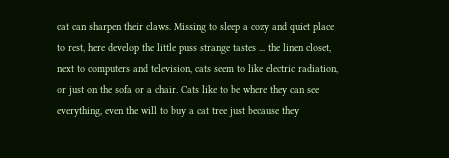cat can sharpen their claws. Missing to sleep a cozy and quiet place to rest, here develop the little puss strange tastes ... the linen closet, next to computers and television, cats seem to like electric radiation, or just on the sofa or a chair. Cats like to be where they can see everything, even the will to buy a cat tree just because they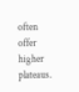often offer higher plateaus.